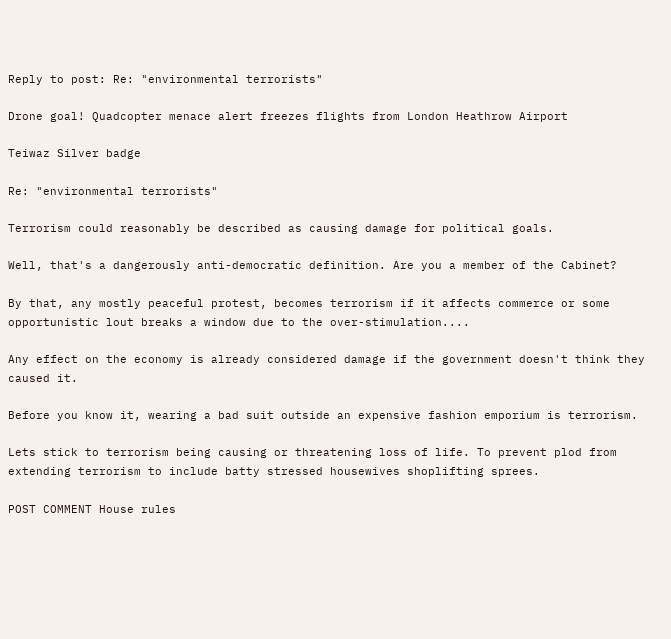Reply to post: Re: "environmental terrorists"

Drone goal! Quadcopter menace alert freezes flights from London Heathrow Airport

Teiwaz Silver badge

Re: "environmental terrorists"

Terrorism could reasonably be described as causing damage for political goals.

Well, that's a dangerously anti-democratic definition. Are you a member of the Cabinet?

By that, any mostly peaceful protest, becomes terrorism if it affects commerce or some opportunistic lout breaks a window due to the over-stimulation....

Any effect on the economy is already considered damage if the government doesn't think they caused it.

Before you know it, wearing a bad suit outside an expensive fashion emporium is terrorism.

Lets stick to terrorism being causing or threatening loss of life. To prevent plod from extending terrorism to include batty stressed housewives shoplifting sprees.

POST COMMENT House rules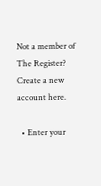Not a member of The Register? Create a new account here.

  • Enter your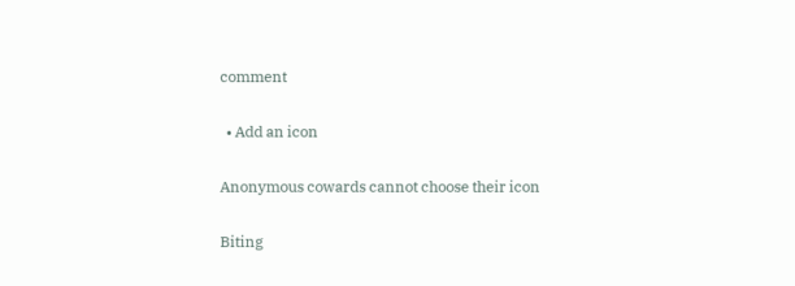comment

  • Add an icon

Anonymous cowards cannot choose their icon

Biting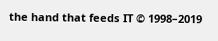the hand that feeds IT © 1998–2019